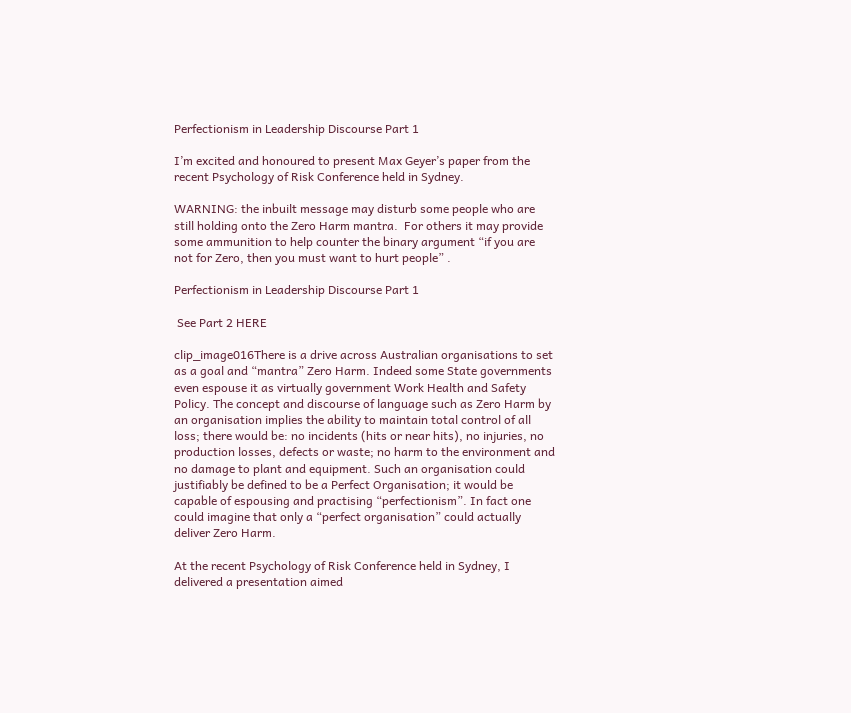Perfectionism in Leadership Discourse Part 1

I’m excited and honoured to present Max Geyer’s paper from the recent Psychology of Risk Conference held in Sydney.

WARNING: the inbuilt message may disturb some people who are still holding onto the Zero Harm mantra.  For others it may provide some ammunition to help counter the binary argument “if you are not for Zero, then you must want to hurt people” .

Perfectionism in Leadership Discourse Part 1

 See Part 2 HERE

clip_image016There is a drive across Australian organisations to set as a goal and “mantra” Zero Harm. Indeed some State governments even espouse it as virtually government Work Health and Safety Policy. The concept and discourse of language such as Zero Harm by an organisation implies the ability to maintain total control of all loss; there would be: no incidents (hits or near hits), no injuries, no production losses, defects or waste; no harm to the environment and no damage to plant and equipment. Such an organisation could justifiably be defined to be a Perfect Organisation; it would be capable of espousing and practising “perfectionism”. In fact one could imagine that only a “perfect organisation” could actually deliver Zero Harm.

At the recent Psychology of Risk Conference held in Sydney, I delivered a presentation aimed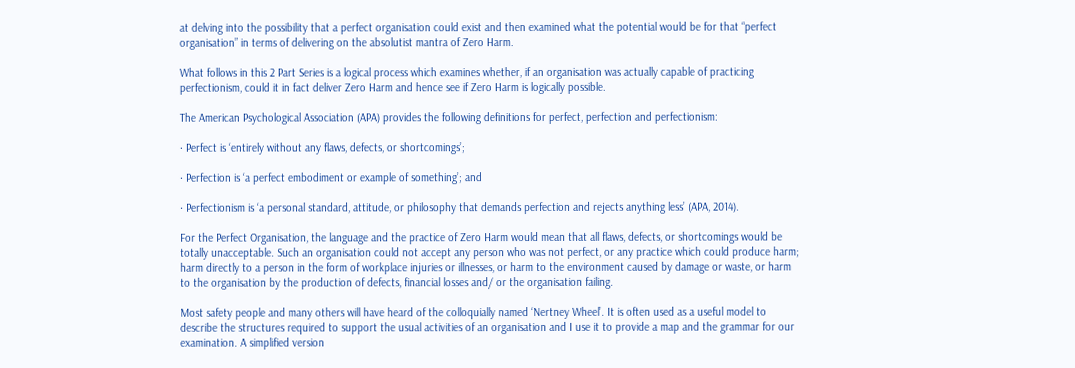at delving into the possibility that a perfect organisation could exist and then examined what the potential would be for that “perfect organisation” in terms of delivering on the absolutist mantra of Zero Harm.

What follows in this 2 Part Series is a logical process which examines whether, if an organisation was actually capable of practicing perfectionism, could it in fact deliver Zero Harm and hence see if Zero Harm is logically possible.

The American Psychological Association (APA) provides the following definitions for perfect, perfection and perfectionism:

· Perfect is ‘entirely without any flaws, defects, or shortcomings’;

· Perfection is ‘a perfect embodiment or example of something’; and

· Perfectionism is ‘a personal standard, attitude, or philosophy that demands perfection and rejects anything less’ (APA, 2014).

For the Perfect Organisation, the language and the practice of Zero Harm would mean that all flaws, defects, or shortcomings would be totally unacceptable. Such an organisation could not accept any person who was not perfect, or any practice which could produce harm; harm directly to a person in the form of workplace injuries or illnesses, or harm to the environment caused by damage or waste, or harm to the organisation by the production of defects, financial losses and/ or the organisation failing.

Most safety people and many others will have heard of the colloquially named ‘Nertney Wheel’. It is often used as a useful model to describe the structures required to support the usual activities of an organisation and I use it to provide a map and the grammar for our examination. A simplified version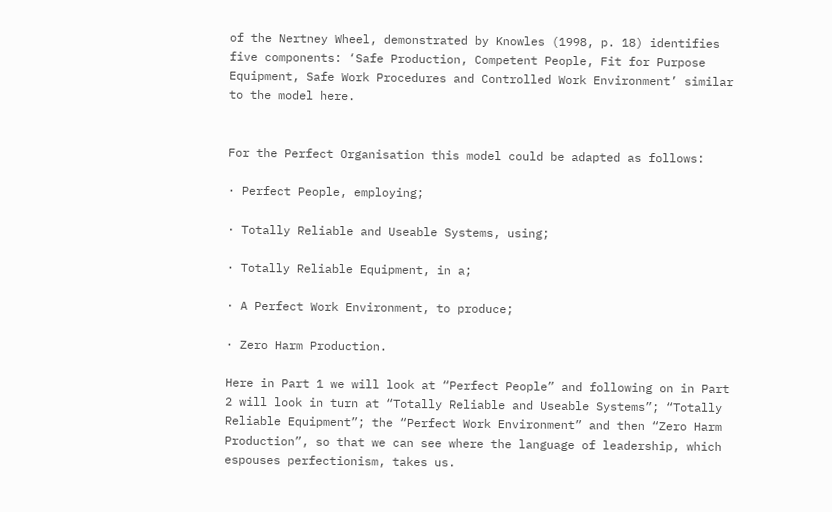of the Nertney Wheel, demonstrated by Knowles (1998, p. 18) identifies five components: ‘Safe Production, Competent People, Fit for Purpose Equipment, Safe Work Procedures and Controlled Work Environment’ similar to the model here.


For the Perfect Organisation this model could be adapted as follows:

· Perfect People, employing;

· Totally Reliable and Useable Systems, using;

· Totally Reliable Equipment, in a;

· A Perfect Work Environment, to produce;

· Zero Harm Production.

Here in Part 1 we will look at “Perfect People” and following on in Part 2 will look in turn at “Totally Reliable and Useable Systems”; “Totally Reliable Equipment”; the “Perfect Work Environment” and then “Zero Harm Production”, so that we can see where the language of leadership, which espouses perfectionism, takes us.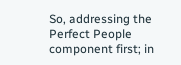So, addressing the Perfect People component first; in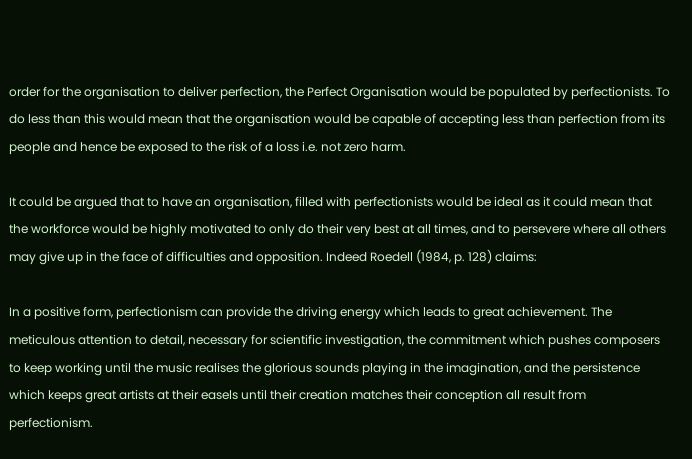order for the organisation to deliver perfection, the Perfect Organisation would be populated by perfectionists. To do less than this would mean that the organisation would be capable of accepting less than perfection from its people and hence be exposed to the risk of a loss i.e. not zero harm.

It could be argued that to have an organisation, filled with perfectionists would be ideal as it could mean that the workforce would be highly motivated to only do their very best at all times, and to persevere where all others may give up in the face of difficulties and opposition. Indeed Roedell (1984, p. 128) claims:

In a positive form, perfectionism can provide the driving energy which leads to great achievement. The meticulous attention to detail, necessary for scientific investigation, the commitment which pushes composers to keep working until the music realises the glorious sounds playing in the imagination, and the persistence which keeps great artists at their easels until their creation matches their conception all result from perfectionism.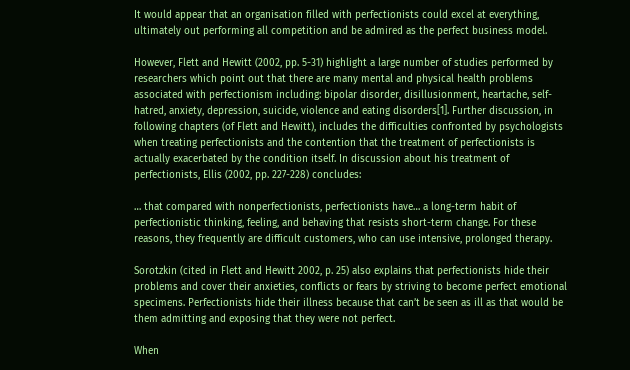It would appear that an organisation filled with perfectionists could excel at everything, ultimately out performing all competition and be admired as the perfect business model.

However, Flett and Hewitt (2002, pp. 5-31) highlight a large number of studies performed by researchers which point out that there are many mental and physical health problems associated with perfectionism including: bipolar disorder, disillusionment, heartache, self-hatred, anxiety, depression, suicide, violence and eating disorders[1]. Further discussion, in following chapters (of Flett and Hewitt), includes the difficulties confronted by psychologists when treating perfectionists and the contention that the treatment of perfectionists is actually exacerbated by the condition itself. In discussion about his treatment of perfectionists, Ellis (2002, pp. 227-228) concludes:

… that compared with nonperfectionists, perfectionists have… a long-term habit of perfectionistic thinking, feeling, and behaving that resists short-term change. For these reasons, they frequently are difficult customers, who can use intensive, prolonged therapy.

Sorotzkin (cited in Flett and Hewitt 2002, p. 25) also explains that perfectionists hide their problems and cover their anxieties, conflicts or fears by striving to become perfect emotional specimens. Perfectionists hide their illness because that can’t be seen as ill as that would be them admitting and exposing that they were not perfect.

When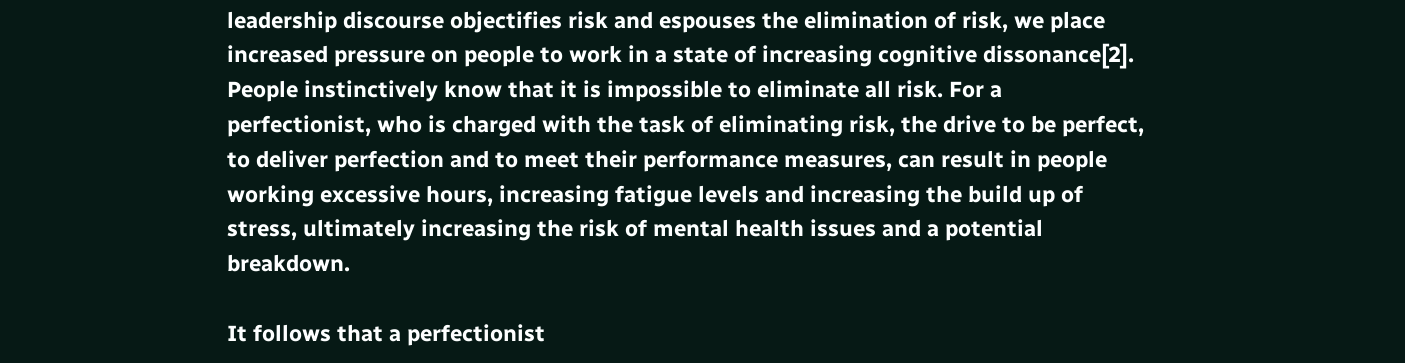leadership discourse objectifies risk and espouses the elimination of risk, we place increased pressure on people to work in a state of increasing cognitive dissonance[2]. People instinctively know that it is impossible to eliminate all risk. For a perfectionist, who is charged with the task of eliminating risk, the drive to be perfect, to deliver perfection and to meet their performance measures, can result in people working excessive hours, increasing fatigue levels and increasing the build up of stress, ultimately increasing the risk of mental health issues and a potential breakdown.

It follows that a perfectionist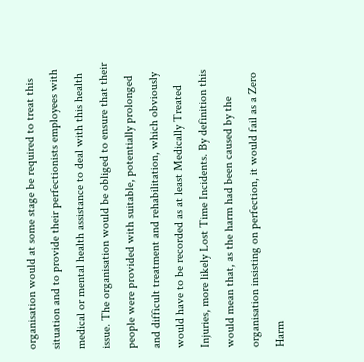organisation would at some stage be required to treat this situation and to provide their perfectionists employees with medical or mental health assistance to deal with this health issue. The organisation would be obliged to ensure that their people were provided with suitable, potentially prolonged and difficult treatment and rehabilitation, which obviously would have to be recorded as at least Medically Treated Injuries, more likely Lost Time Incidents. By definition this would mean that, as the harm had been caused by the organisation insisting on perfection, it would fail as a Zero Harm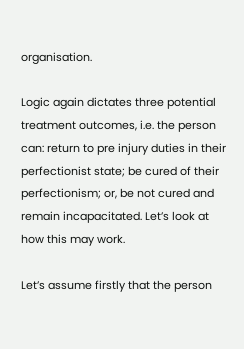organisation.

Logic again dictates three potential treatment outcomes, i.e. the person can: return to pre injury duties in their perfectionist state; be cured of their perfectionism; or, be not cured and remain incapacitated. Let’s look at how this may work.

Let’s assume firstly that the person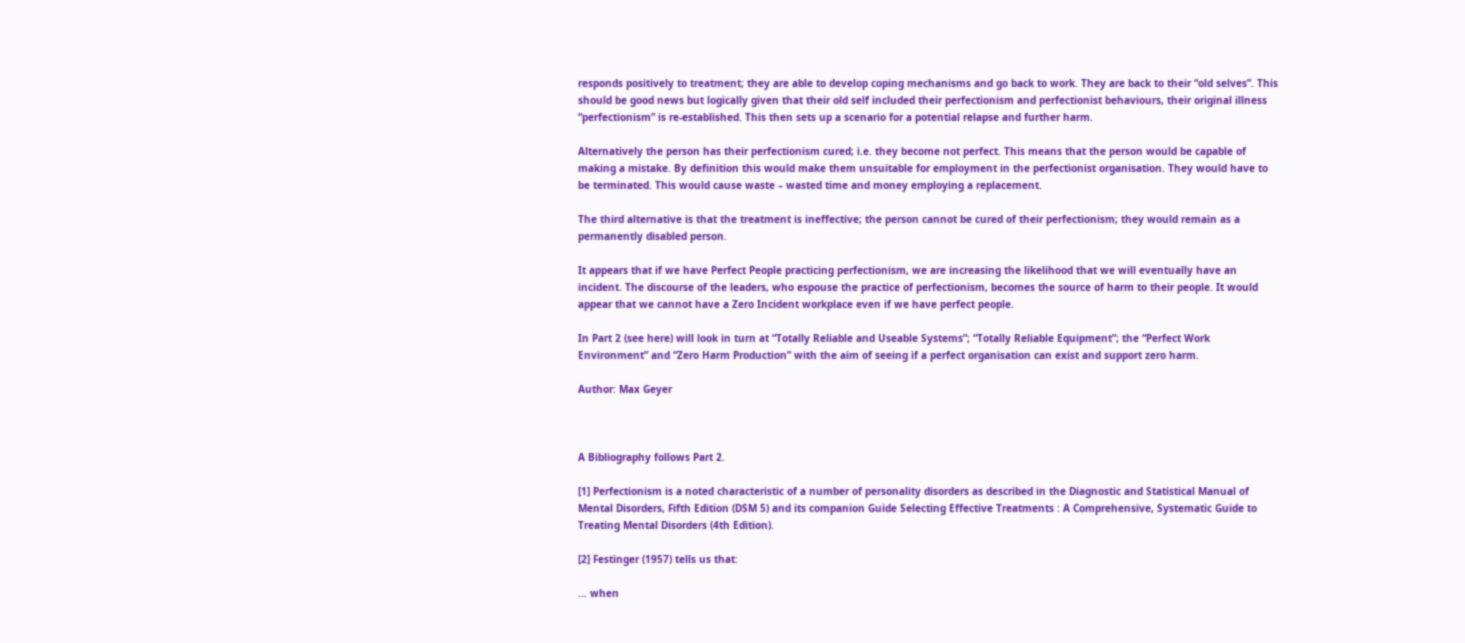responds positively to treatment; they are able to develop coping mechanisms and go back to work. They are back to their “old selves”. This should be good news but logically given that their old self included their perfectionism and perfectionist behaviours, their original illness “perfectionism” is re-established. This then sets up a scenario for a potential relapse and further harm.

Alternatively the person has their perfectionism cured; i.e. they become not perfect. This means that the person would be capable of making a mistake. By definition this would make them unsuitable for employment in the perfectionist organisation. They would have to be terminated. This would cause waste – wasted time and money employing a replacement.

The third alternative is that the treatment is ineffective; the person cannot be cured of their perfectionism; they would remain as a permanently disabled person.

It appears that if we have Perfect People practicing perfectionism, we are increasing the likelihood that we will eventually have an incident. The discourse of the leaders, who espouse the practice of perfectionism, becomes the source of harm to their people. It would appear that we cannot have a Zero Incident workplace even if we have perfect people.

In Part 2 (see here) will look in turn at “Totally Reliable and Useable Systems”; “Totally Reliable Equipment”; the “Perfect Work Environment” and “Zero Harm Production” with the aim of seeing if a perfect organisation can exist and support zero harm.

Author: Max Geyer



A Bibliography follows Part 2.

[1] Perfectionism is a noted characteristic of a number of personality disorders as described in the Diagnostic and Statistical Manual of Mental Disorders, Fifth Edition (DSM 5) and its companion Guide Selecting Effective Treatments : A Comprehensive, Systematic Guide to Treating Mental Disorders (4th Edition).

[2] Festinger (1957) tells us that:

… when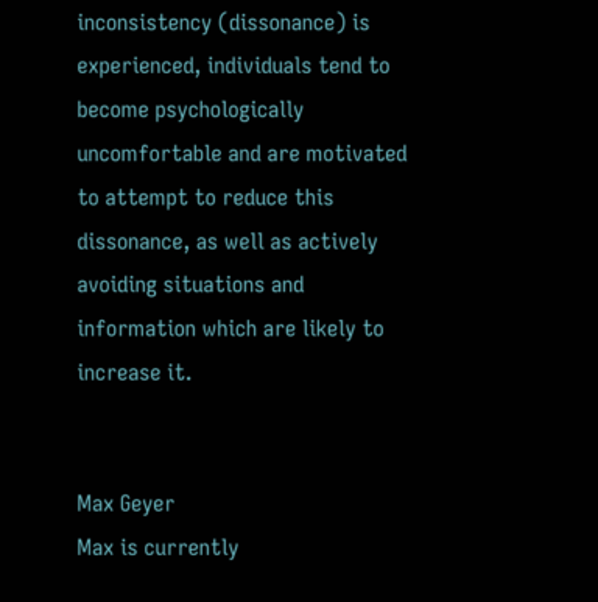inconsistency (dissonance) is experienced, individuals tend to become psychologically uncomfortable and are motivated to attempt to reduce this dissonance, as well as actively avoiding situations and information which are likely to increase it.


Max Geyer
Max is currently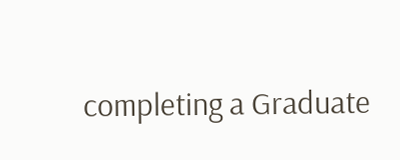completing a Graduate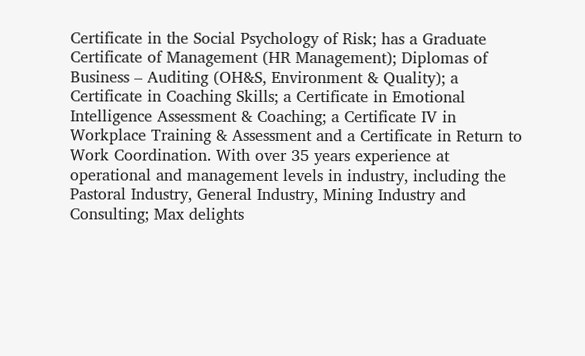Certificate in the Social Psychology of Risk; has a Graduate Certificate of Management (HR Management); Diplomas of Business – Auditing (OH&S, Environment & Quality); a Certificate in Coaching Skills; a Certificate in Emotional Intelligence Assessment & Coaching; a Certificate IV in Workplace Training & Assessment and a Certificate in Return to Work Coordination. With over 35 years experience at operational and management levels in industry, including the Pastoral Industry, General Industry, Mining Industry and Consulting; Max delights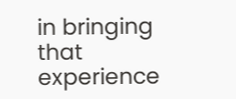in bringing that experience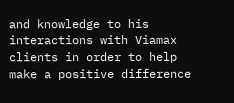and knowledge to his interactions with Viamax clients in order to help make a positive difference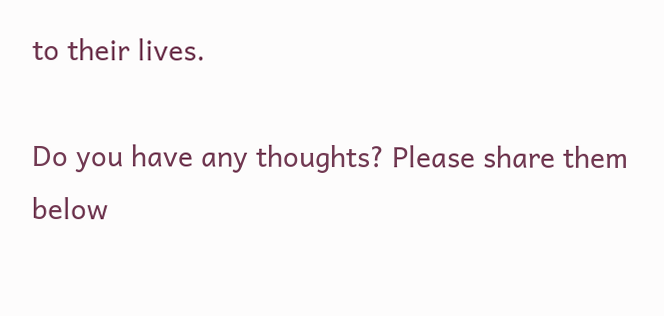to their lives.

Do you have any thoughts? Please share them below